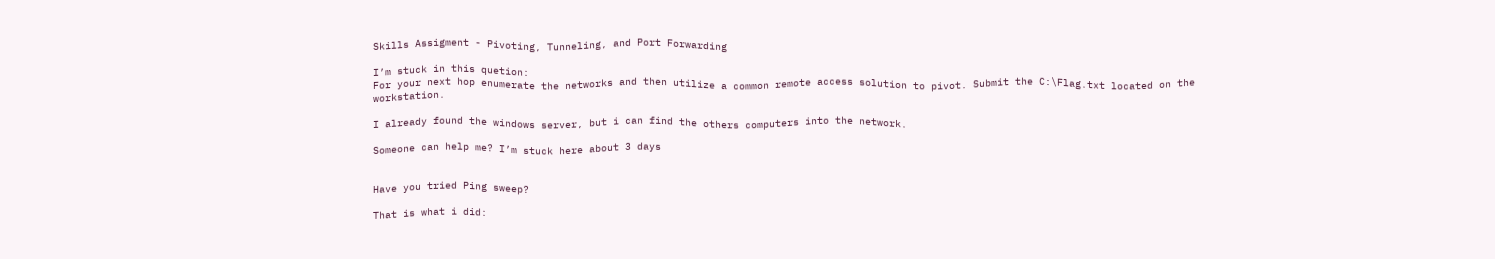Skills Assigment - Pivoting, Tunneling, and Port Forwarding

I’m stuck in this quetion:
For your next hop enumerate the networks and then utilize a common remote access solution to pivot. Submit the C:\Flag.txt located on the workstation.

I already found the windows server, but i can find the others computers into the network.

Someone can help me? I’m stuck here about 3 days


Have you tried Ping sweep?

That is what i did: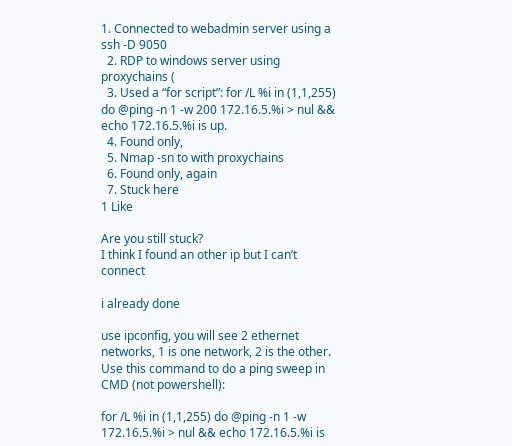1. Connected to webadmin server using a ssh -D 9050
  2. RDP to windows server using proxychains (
  3. Used a “for script”: for /L %i in (1,1,255) do @ping -n 1 -w 200 172.16.5.%i > nul && echo 172.16.5.%i is up.
  4. Found only,
  5. Nmap -sn to with proxychains
  6. Found only, again
  7. Stuck here
1 Like

Are you still stuck?
I think I found an other ip but I can’t connect

i already done

use ipconfig, you will see 2 ethernet networks, 1 is one network, 2 is the other.
Use this command to do a ping sweep in CMD (not powershell):

for /L %i in (1,1,255) do @ping -n 1 -w 172.16.5.%i > nul && echo 172.16.5.%i is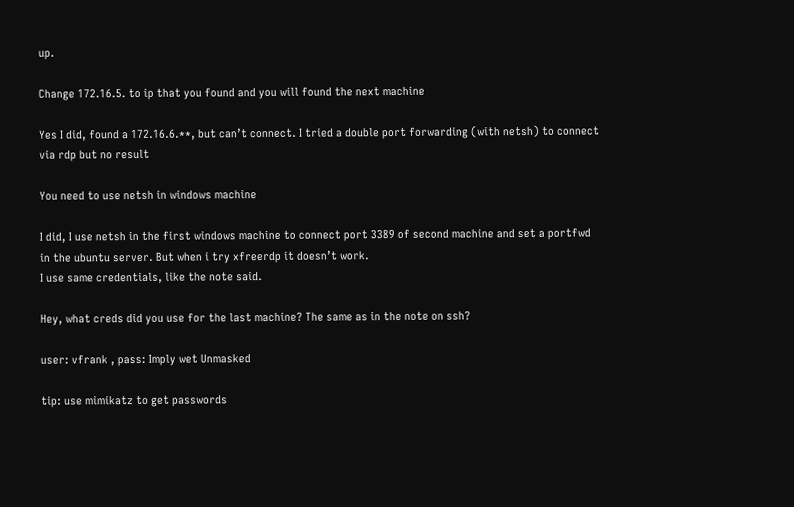up.

Change 172.16.5. to ip that you found and you will found the next machine

Yes I did, found a 172.16.6.**, but can’t connect. I tried a double port forwarding (with netsh) to connect via rdp but no result

You need to use netsh in windows machine

I did, I use netsh in the first windows machine to connect port 3389 of second machine and set a portfwd in the ubuntu server. But when i try xfreerdp it doesn’t work.
I use same credentials, like the note said.

Hey, what creds did you use for the last machine? The same as in the note on ssh?

user: vfrank , pass: Imply wet Unmasked

tip: use mimikatz to get passwords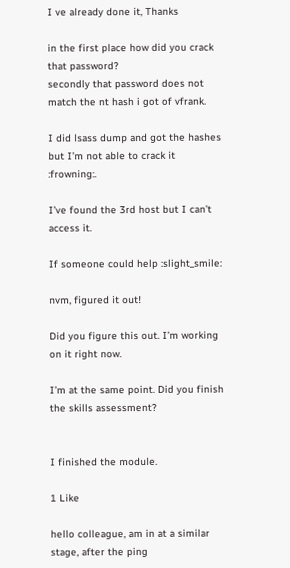I ve already done it, Thanks

in the first place how did you crack that password?
secondly that password does not match the nt hash i got of vfrank.

I did lsass dump and got the hashes but I’m not able to crack it :frowning:.

I’ve found the 3rd host but I can’t access it.

If someone could help :slight_smile:

nvm, figured it out!

Did you figure this out. I’m working on it right now.

I’m at the same point. Did you finish the skills assessment?


I finished the module.

1 Like

hello colleague, am in at a similar stage, after the ping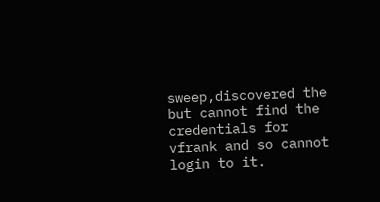sweep,discovered the but cannot find the credentials for vfrank and so cannot login to it.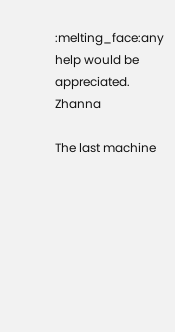:melting_face:any help would be appreciated. Zhanna

The last machine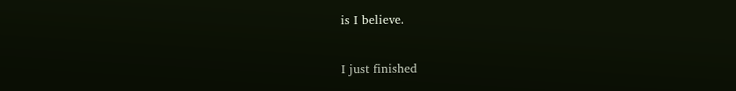is I believe.

I just finished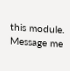this module. Message me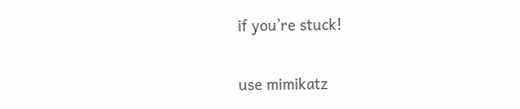if you’re stuck!

use mimikatz